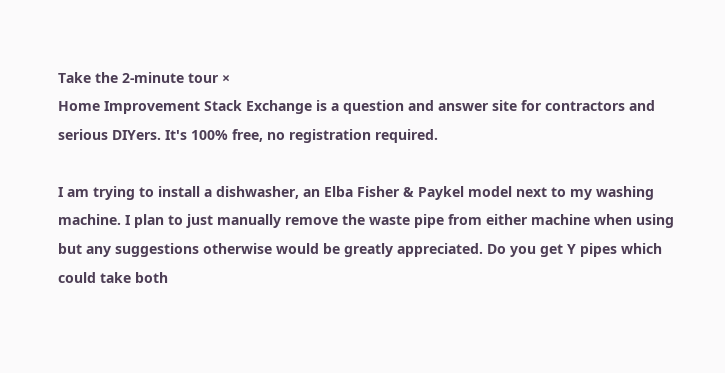Take the 2-minute tour ×
Home Improvement Stack Exchange is a question and answer site for contractors and serious DIYers. It's 100% free, no registration required.

I am trying to install a dishwasher, an Elba Fisher & Paykel model next to my washing machine. I plan to just manually remove the waste pipe from either machine when using but any suggestions otherwise would be greatly appreciated. Do you get Y pipes which could take both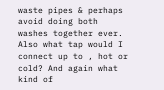waste pipes & perhaps avoid doing both washes together ever. Also what tap would I connect up to , hot or cold? And again what kind of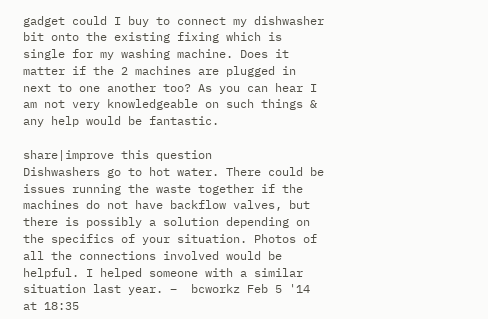gadget could I buy to connect my dishwasher bit onto the existing fixing which is single for my washing machine. Does it matter if the 2 machines are plugged in next to one another too? As you can hear I am not very knowledgeable on such things & any help would be fantastic.

share|improve this question
Dishwashers go to hot water. There could be issues running the waste together if the machines do not have backflow valves, but there is possibly a solution depending on the specifics of your situation. Photos of all the connections involved would be helpful. I helped someone with a similar situation last year. –  bcworkz Feb 5 '14 at 18:35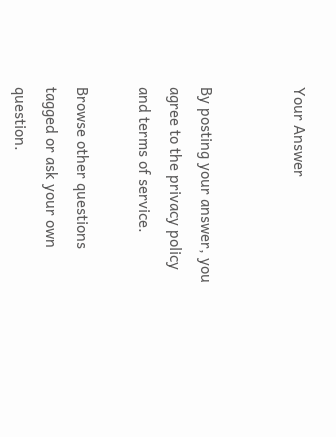Your Answer


By posting your answer, you agree to the privacy policy and terms of service.

Browse other questions tagged or ask your own question.